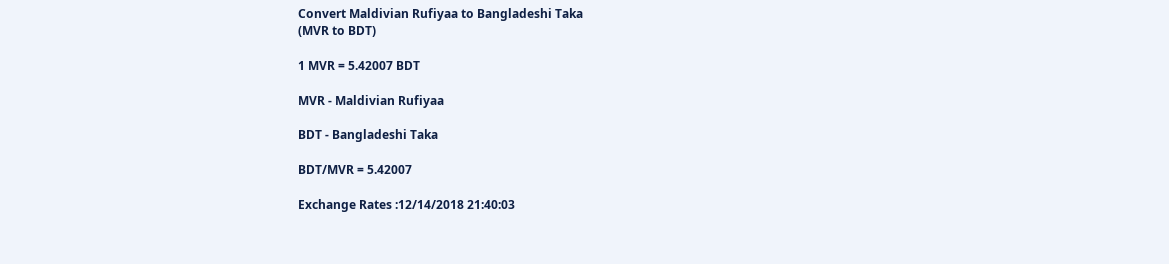Convert Maldivian Rufiyaa to Bangladeshi Taka
(MVR to BDT)

1 MVR = 5.42007 BDT

MVR - Maldivian Rufiyaa

BDT - Bangladeshi Taka

BDT/MVR = 5.42007

Exchange Rates :12/14/2018 21:40:03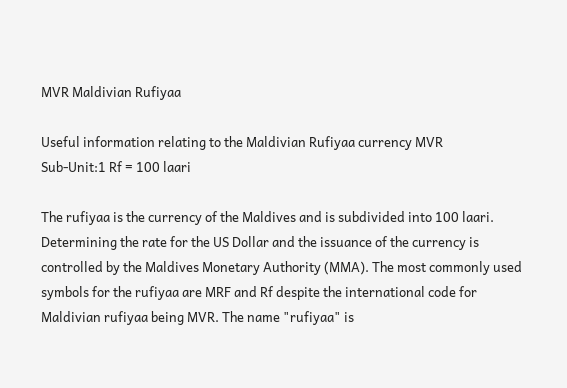MVR Maldivian Rufiyaa

Useful information relating to the Maldivian Rufiyaa currency MVR
Sub-Unit:1 Rf = 100 laari

The rufiyaa is the currency of the Maldives and is subdivided into 100 laari. Determining the rate for the US Dollar and the issuance of the currency is controlled by the Maldives Monetary Authority (MMA). The most commonly used symbols for the rufiyaa are MRF and Rf despite the international code for Maldivian rufiyaa being MVR. The name "rufiyaa" is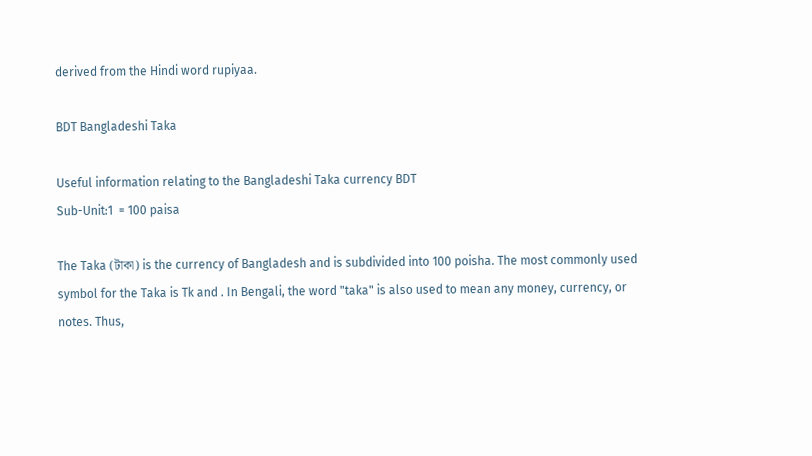derived from the Hindi word rupiyaa.

BDT Bangladeshi Taka

Useful information relating to the Bangladeshi Taka currency BDT
Sub-Unit:1  = 100 paisa

The Taka (টাকা) is the currency of Bangladesh and is subdivided into 100 poisha. The most commonly used symbol for the Taka is Tk and . In Bengali, the word "taka" is also used to mean any money, currency, or notes. Thus,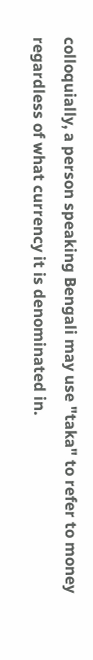colloquially, a person speaking Bengali may use "taka" to refer to money regardless of what currency it is denominated in.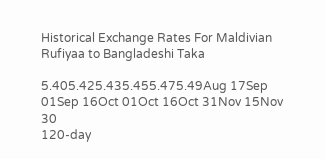Historical Exchange Rates For Maldivian Rufiyaa to Bangladeshi Taka

5.405.425.435.455.475.49Aug 17Sep 01Sep 16Oct 01Oct 16Oct 31Nov 15Nov 30
120-day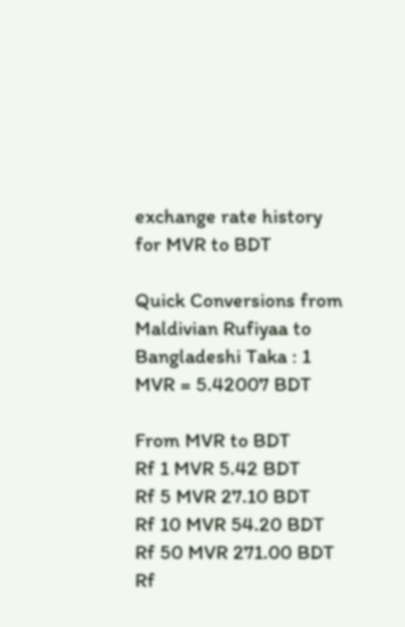exchange rate history for MVR to BDT

Quick Conversions from Maldivian Rufiyaa to Bangladeshi Taka : 1 MVR = 5.42007 BDT

From MVR to BDT
Rf 1 MVR 5.42 BDT
Rf 5 MVR 27.10 BDT
Rf 10 MVR 54.20 BDT
Rf 50 MVR 271.00 BDT
Rf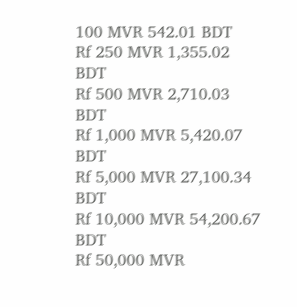100 MVR 542.01 BDT
Rf 250 MVR 1,355.02 BDT
Rf 500 MVR 2,710.03 BDT
Rf 1,000 MVR 5,420.07 BDT
Rf 5,000 MVR 27,100.34 BDT
Rf 10,000 MVR 54,200.67 BDT
Rf 50,000 MVR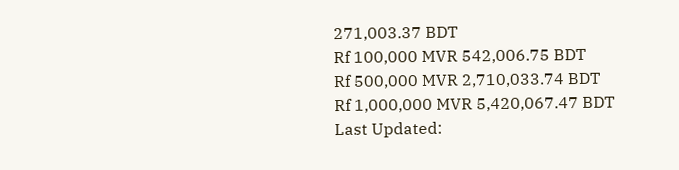271,003.37 BDT
Rf 100,000 MVR 542,006.75 BDT
Rf 500,000 MVR 2,710,033.74 BDT
Rf 1,000,000 MVR 5,420,067.47 BDT
Last Updated: